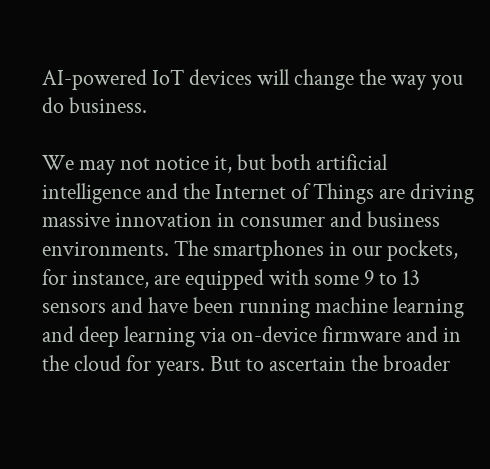AI-powered IoT devices will change the way you do business.

We may not notice it, but both artificial intelligence and the Internet of Things are driving massive innovation in consumer and business environments. The smartphones in our pockets, for instance, are equipped with some 9 to 13 sensors and have been running machine learning and deep learning via on-device firmware and in the cloud for years. But to ascertain the broader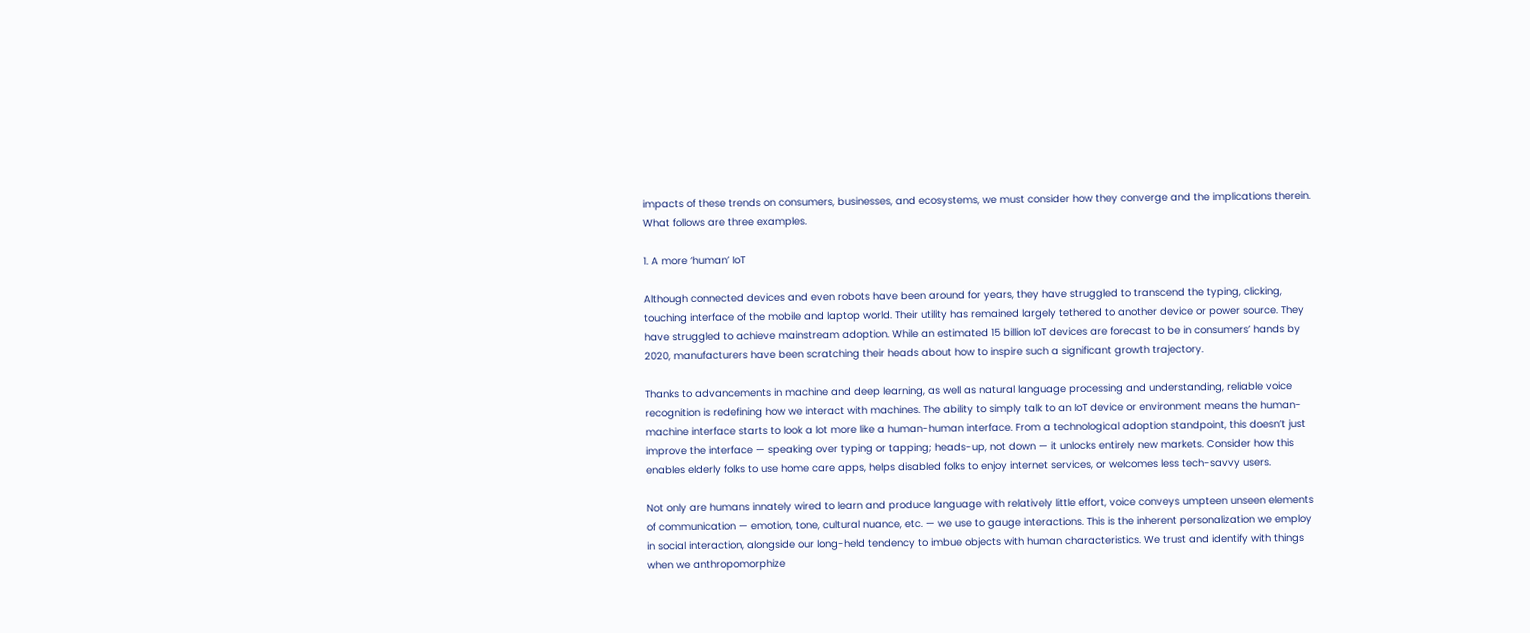impacts of these trends on consumers, businesses, and ecosystems, we must consider how they converge and the implications therein. What follows are three examples.

1. A more ‘human’ IoT

Although connected devices and even robots have been around for years, they have struggled to transcend the typing, clicking, touching interface of the mobile and laptop world. Their utility has remained largely tethered to another device or power source. They have struggled to achieve mainstream adoption. While an estimated 15 billion IoT devices are forecast to be in consumers’ hands by 2020, manufacturers have been scratching their heads about how to inspire such a significant growth trajectory.

Thanks to advancements in machine and deep learning, as well as natural language processing and understanding, reliable voice recognition is redefining how we interact with machines. The ability to simply talk to an IoT device or environment means the human-machine interface starts to look a lot more like a human-human interface. From a technological adoption standpoint, this doesn’t just improve the interface — speaking over typing or tapping; heads-up, not down — it unlocks entirely new markets. Consider how this enables elderly folks to use home care apps, helps disabled folks to enjoy internet services, or welcomes less tech-savvy users.

Not only are humans innately wired to learn and produce language with relatively little effort, voice conveys umpteen unseen elements of communication — emotion, tone, cultural nuance, etc. — we use to gauge interactions. This is the inherent personalization we employ in social interaction, alongside our long-held tendency to imbue objects with human characteristics. We trust and identify with things when we anthropomorphize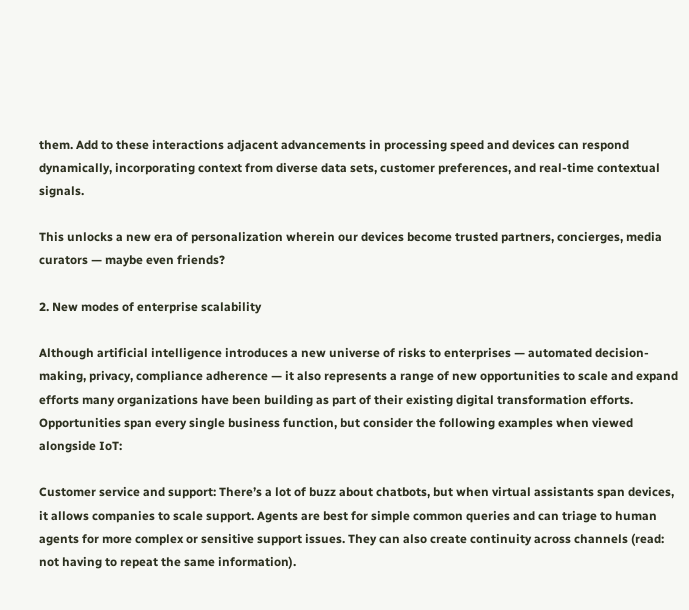them. Add to these interactions adjacent advancements in processing speed and devices can respond dynamically, incorporating context from diverse data sets, customer preferences, and real-time contextual signals.

This unlocks a new era of personalization wherein our devices become trusted partners, concierges, media curators — maybe even friends?

2. New modes of enterprise scalability

Although artificial intelligence introduces a new universe of risks to enterprises — automated decision-making, privacy, compliance adherence — it also represents a range of new opportunities to scale and expand efforts many organizations have been building as part of their existing digital transformation efforts. Opportunities span every single business function, but consider the following examples when viewed alongside IoT:

Customer service and support: There’s a lot of buzz about chatbots, but when virtual assistants span devices, it allows companies to scale support. Agents are best for simple common queries and can triage to human agents for more complex or sensitive support issues. They can also create continuity across channels (read: not having to repeat the same information).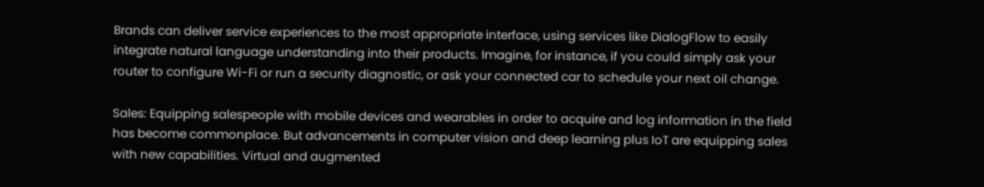Brands can deliver service experiences to the most appropriate interface, using services like DialogFlow to easily integrate natural language understanding into their products. Imagine, for instance, if you could simply ask your router to configure Wi-Fi or run a security diagnostic, or ask your connected car to schedule your next oil change.

Sales: Equipping salespeople with mobile devices and wearables in order to acquire and log information in the field has become commonplace. But advancements in computer vision and deep learning plus IoT are equipping sales with new capabilities. Virtual and augmented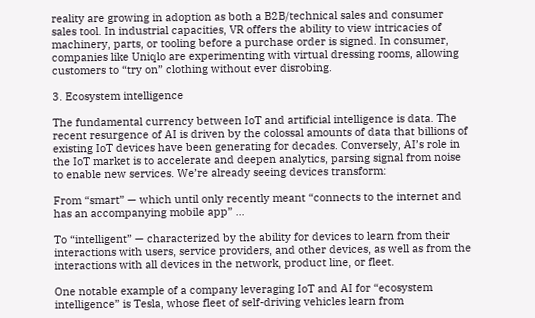reality are growing in adoption as both a B2B/technical sales and consumer sales tool. In industrial capacities, VR offers the ability to view intricacies of machinery, parts, or tooling before a purchase order is signed. In consumer, companies like Uniqlo are experimenting with virtual dressing rooms, allowing customers to “try on” clothing without ever disrobing.

3. Ecosystem intelligence

The fundamental currency between IoT and artificial intelligence is data. The recent resurgence of AI is driven by the colossal amounts of data that billions of existing IoT devices have been generating for decades. Conversely, AI’s role in the IoT market is to accelerate and deepen analytics, parsing signal from noise to enable new services. We’re already seeing devices transform:

From “smart” — which until only recently meant “connects to the internet and has an accompanying mobile app” …

To “intelligent” — characterized by the ability for devices to learn from their interactions with users, service providers, and other devices, as well as from the interactions with all devices in the network, product line, or fleet.

One notable example of a company leveraging IoT and AI for “ecosystem intelligence” is Tesla, whose fleet of self-driving vehicles learn from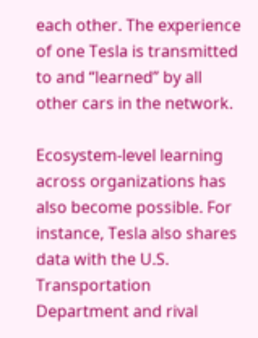each other. The experience of one Tesla is transmitted to and “learned” by all other cars in the network.

Ecosystem-level learning across organizations has also become possible. For instance, Tesla also shares data with the U.S. Transportation Department and rival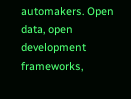automakers. Open data, open development frameworks,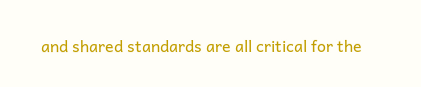and shared standards are all critical for the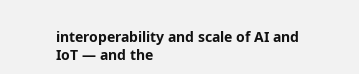interoperability and scale of AI and IoT — and the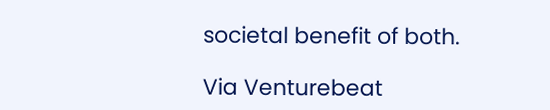societal benefit of both.

Via Venturebeat